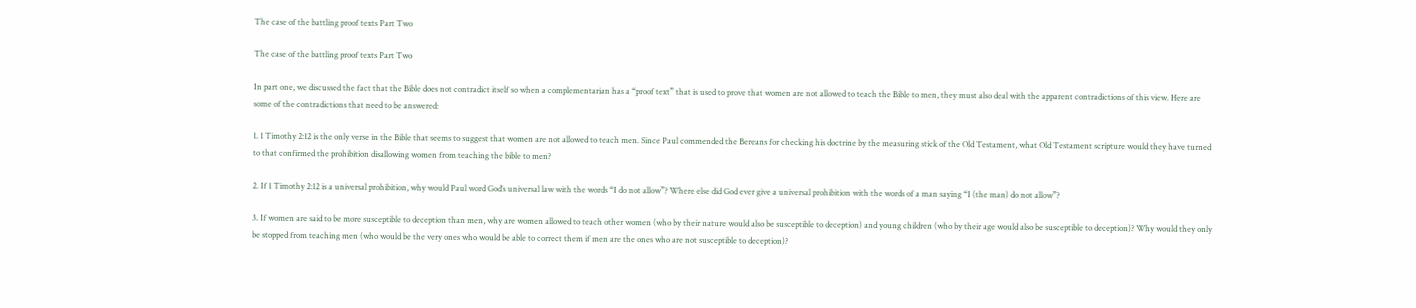The case of the battling proof texts Part Two

The case of the battling proof texts Part Two

In part one, we discussed the fact that the Bible does not contradict itself so when a complementarian has a “proof text” that is used to prove that women are not allowed to teach the Bible to men, they must also deal with the apparent contradictions of this view. Here are some of the contradictions that need to be answered:

1. 1 Timothy 2:12 is the only verse in the Bible that seems to suggest that women are not allowed to teach men. Since Paul commended the Bereans for checking his doctrine by the measuring stick of the Old Testament, what Old Testament scripture would they have turned to that confirmed the prohibition disallowing women from teaching the bible to men?

2. If 1 Timothy 2:12 is a universal prohibition, why would Paul word God’s universal law with the words “I do not allow”? Where else did God ever give a universal prohibition with the words of a man saying “I (the man) do not allow”?

3. If women are said to be more susceptible to deception than men, why are women allowed to teach other women (who by their nature would also be susceptible to deception) and young children (who by their age would also be susceptible to deception)? Why would they only be stopped from teaching men (who would be the very ones who would be able to correct them if men are the ones who are not susceptible to deception)?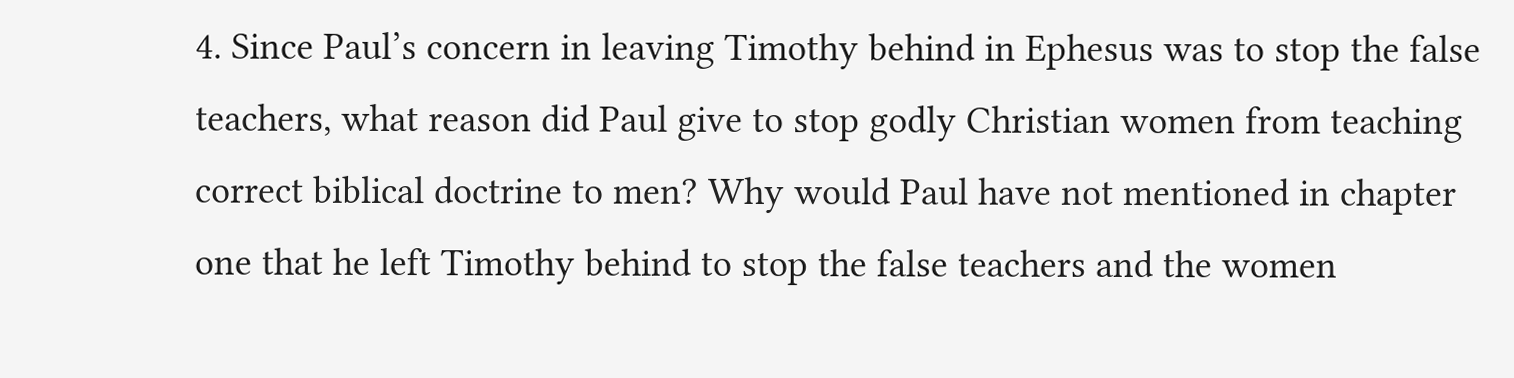4. Since Paul’s concern in leaving Timothy behind in Ephesus was to stop the false teachers, what reason did Paul give to stop godly Christian women from teaching correct biblical doctrine to men? Why would Paul have not mentioned in chapter one that he left Timothy behind to stop the false teachers and the women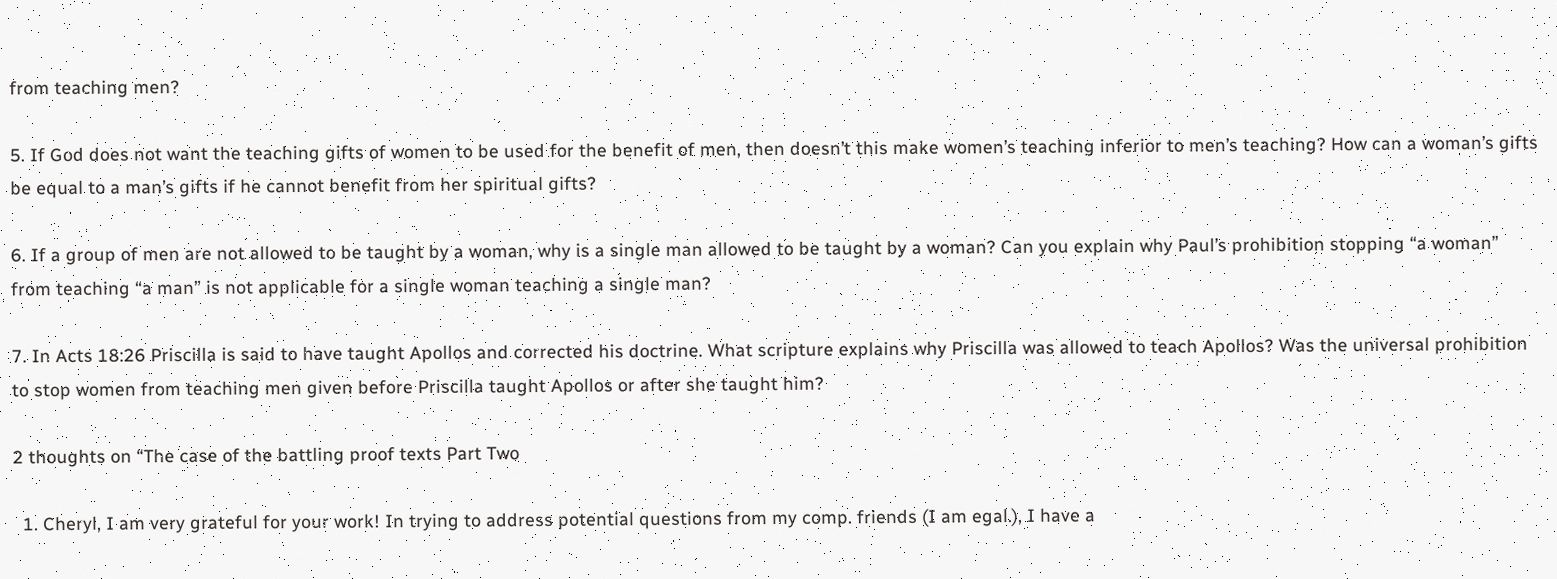from teaching men?

5. If God does not want the teaching gifts of women to be used for the benefit of men, then doesn’t this make women’s teaching inferior to men’s teaching? How can a woman’s gifts be equal to a man’s gifts if he cannot benefit from her spiritual gifts?

6. If a group of men are not allowed to be taught by a woman, why is a single man allowed to be taught by a woman? Can you explain why Paul’s prohibition stopping “a woman” from teaching “a man” is not applicable for a single woman teaching a single man?

7. In Acts 18:26 Priscilla is said to have taught Apollos and corrected his doctrine. What scripture explains why Priscilla was allowed to teach Apollos? Was the universal prohibition to stop women from teaching men given before Priscilla taught Apollos or after she taught him?

2 thoughts on “The case of the battling proof texts Part Two

  1. Cheryl, I am very grateful for your work! In trying to address potential questions from my comp. friends (I am egal.), I have a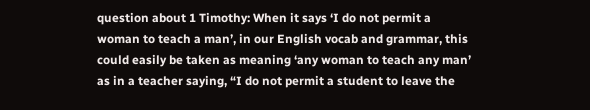question about 1 Timothy: When it says ‘I do not permit a woman to teach a man’, in our English vocab and grammar, this could easily be taken as meaning ‘any woman to teach any man’ as in a teacher saying, “I do not permit a student to leave the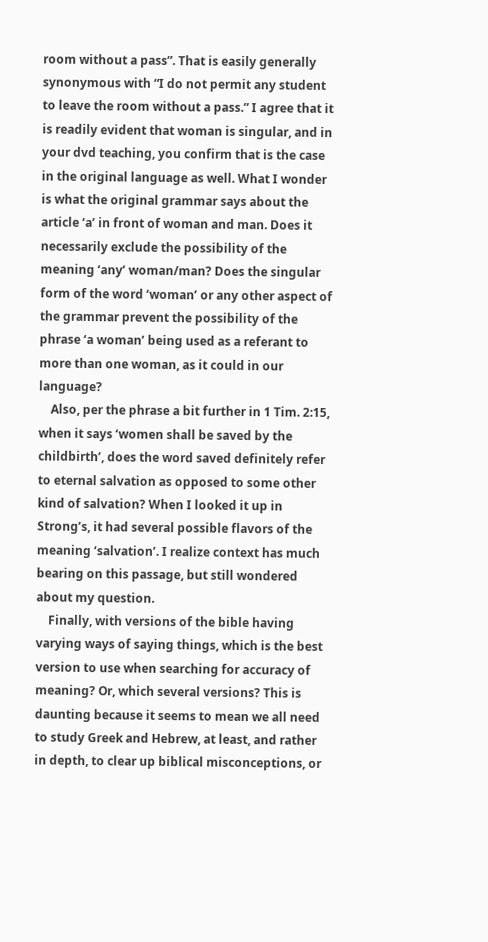room without a pass”. That is easily generally synonymous with “I do not permit any student to leave the room without a pass.” I agree that it is readily evident that woman is singular, and in your dvd teaching, you confirm that is the case in the original language as well. What I wonder is what the original grammar says about the article ‘a’ in front of woman and man. Does it necessarily exclude the possibility of the meaning ‘any’ woman/man? Does the singular form of the word ‘woman’ or any other aspect of the grammar prevent the possibility of the phrase ‘a woman’ being used as a referant to more than one woman, as it could in our language?
    Also, per the phrase a bit further in 1 Tim. 2:15, when it says ‘women shall be saved by the childbirth’, does the word saved definitely refer to eternal salvation as opposed to some other kind of salvation? When I looked it up in Strong’s, it had several possible flavors of the meaning ‘salvation’. I realize context has much bearing on this passage, but still wondered about my question.
    Finally, with versions of the bible having varying ways of saying things, which is the best version to use when searching for accuracy of meaning? Or, which several versions? This is daunting because it seems to mean we all need to study Greek and Hebrew, at least, and rather in depth, to clear up biblical misconceptions, or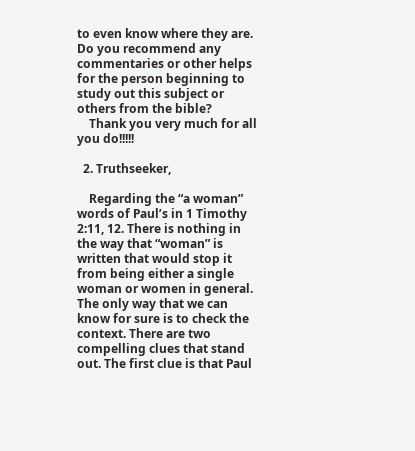to even know where they are. Do you recommend any commentaries or other helps for the person beginning to study out this subject or others from the bible?
    Thank you very much for all you do!!!!!

  2. Truthseeker,

    Regarding the “a woman” words of Paul’s in 1 Timothy 2:11, 12. There is nothing in the way that “woman” is written that would stop it from being either a single woman or women in general. The only way that we can know for sure is to check the context. There are two compelling clues that stand out. The first clue is that Paul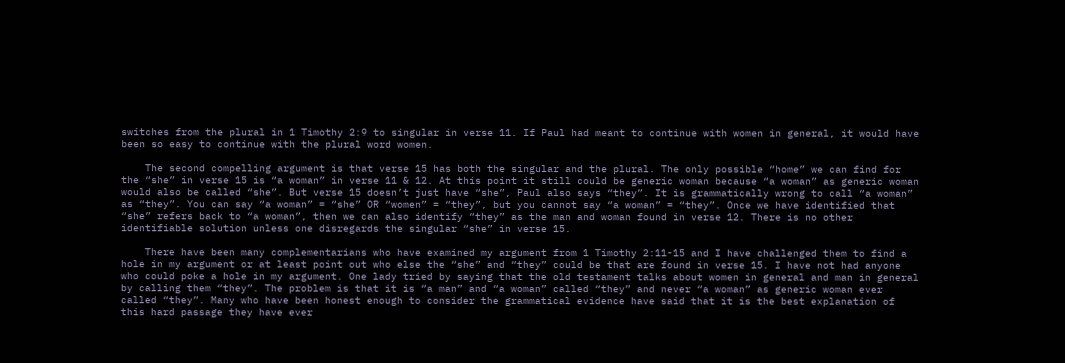switches from the plural in 1 Timothy 2:9 to singular in verse 11. If Paul had meant to continue with women in general, it would have been so easy to continue with the plural word women.

    The second compelling argument is that verse 15 has both the singular and the plural. The only possible “home” we can find for the “she” in verse 15 is “a woman” in verse 11 & 12. At this point it still could be generic woman because “a woman” as generic woman would also be called “she”. But verse 15 doesn’t just have “she”, Paul also says “they”. It is grammatically wrong to call “a woman” as “they”. You can say “a woman” = “she” OR “women” = “they”, but you cannot say “a woman” = “they”. Once we have identified that “she” refers back to “a woman”, then we can also identify “they” as the man and woman found in verse 12. There is no other identifiable solution unless one disregards the singular “she” in verse 15.

    There have been many complementarians who have examined my argument from 1 Timothy 2:11-15 and I have challenged them to find a hole in my argument or at least point out who else the “she” and “they” could be that are found in verse 15. I have not had anyone who could poke a hole in my argument. One lady tried by saying that the old testament talks about women in general and man in general by calling them “they”. The problem is that it is “a man” and “a woman” called “they” and never “a woman” as generic woman ever called “they”. Many who have been honest enough to consider the grammatical evidence have said that it is the best explanation of this hard passage they have ever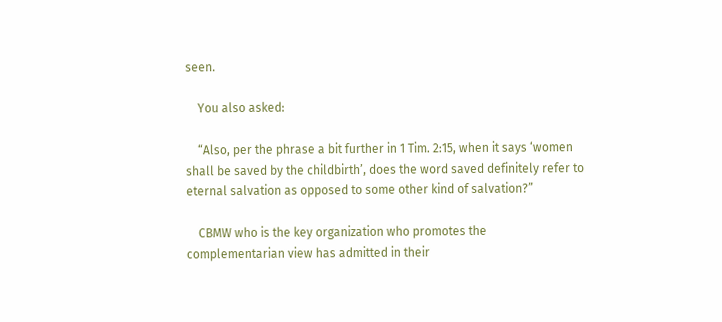seen.

    You also asked:

    “Also, per the phrase a bit further in 1 Tim. 2:15, when it says ‘women shall be saved by the childbirth’, does the word saved definitely refer to eternal salvation as opposed to some other kind of salvation?”

    CBMW who is the key organization who promotes the complementarian view has admitted in their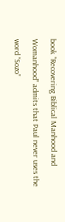book “Recovering Biblical Manhood and Womanhood” admits that Paul never uses the word “Sozo”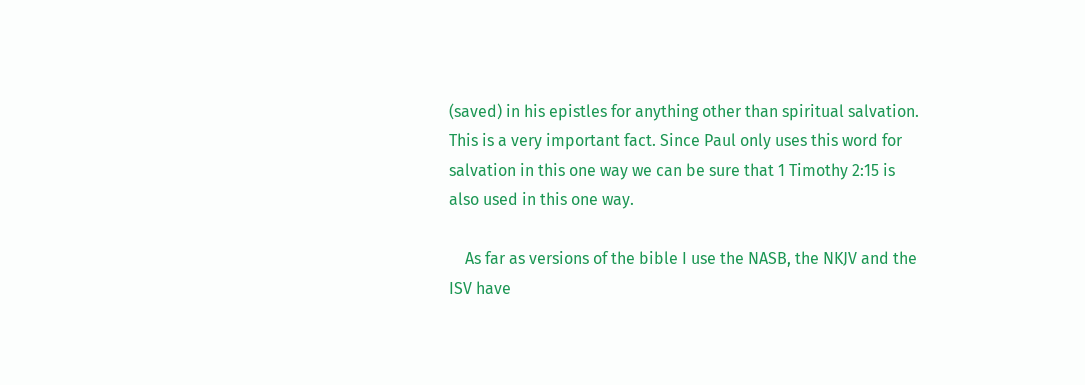(saved) in his epistles for anything other than spiritual salvation. This is a very important fact. Since Paul only uses this word for salvation in this one way we can be sure that 1 Timothy 2:15 is also used in this one way.

    As far as versions of the bible I use the NASB, the NKJV and the ISV have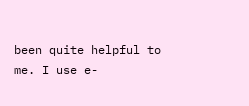been quite helpful to me. I use e-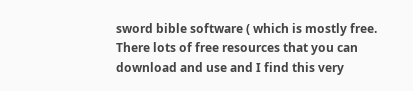sword bible software ( which is mostly free. There lots of free resources that you can download and use and I find this very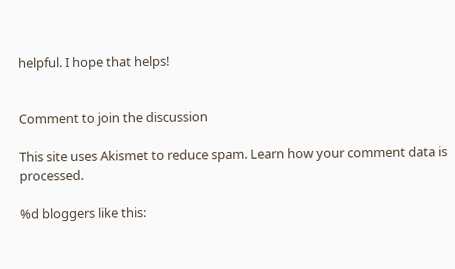helpful. I hope that helps!


Comment to join the discussion

This site uses Akismet to reduce spam. Learn how your comment data is processed.

%d bloggers like this: